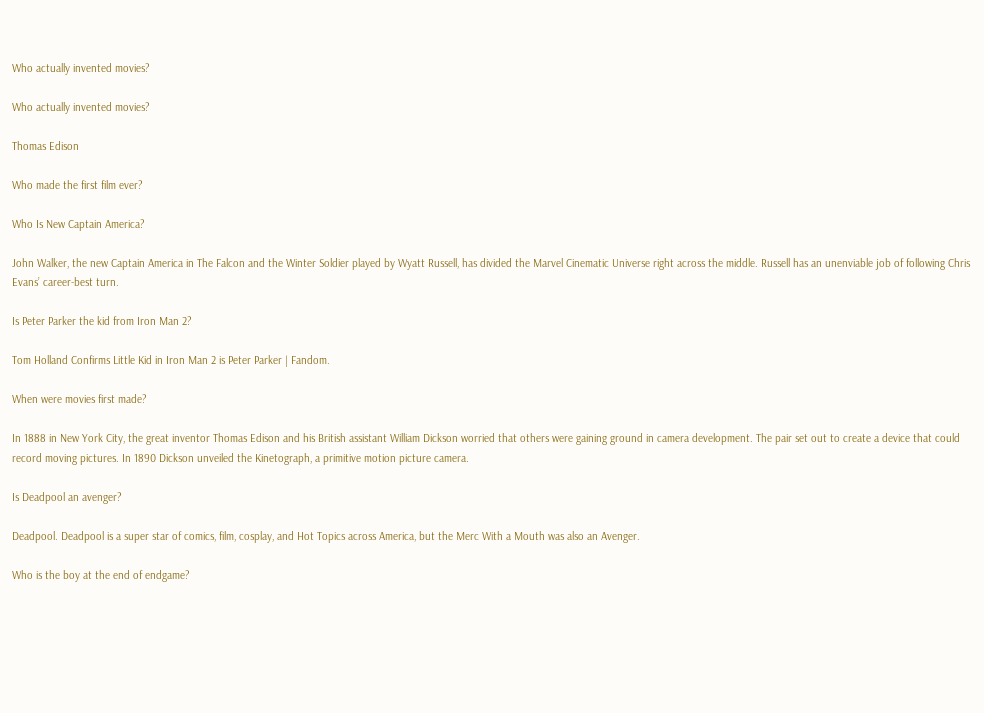Who actually invented movies?

Who actually invented movies?

Thomas Edison

Who made the first film ever?

Who Is New Captain America?

John Walker, the new Captain America in The Falcon and the Winter Soldier played by Wyatt Russell, has divided the Marvel Cinematic Universe right across the middle. Russell has an unenviable job of following Chris Evans’ career-best turn.

Is Peter Parker the kid from Iron Man 2?

Tom Holland Confirms Little Kid in Iron Man 2 is Peter Parker | Fandom.

When were movies first made?

In 1888 in New York City, the great inventor Thomas Edison and his British assistant William Dickson worried that others were gaining ground in camera development. The pair set out to create a device that could record moving pictures. In 1890 Dickson unveiled the Kinetograph, a primitive motion picture camera.

Is Deadpool an avenger?

Deadpool. Deadpool is a super star of comics, film, cosplay, and Hot Topics across America, but the Merc With a Mouth was also an Avenger.

Who is the boy at the end of endgame?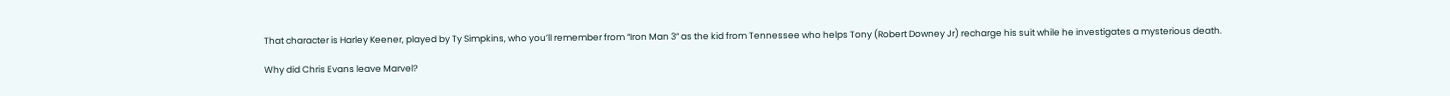That character is Harley Keener, played by Ty Simpkins, who you’ll remember from “Iron Man 3” as the kid from Tennessee who helps Tony (Robert Downey Jr) recharge his suit while he investigates a mysterious death.

Why did Chris Evans leave Marvel?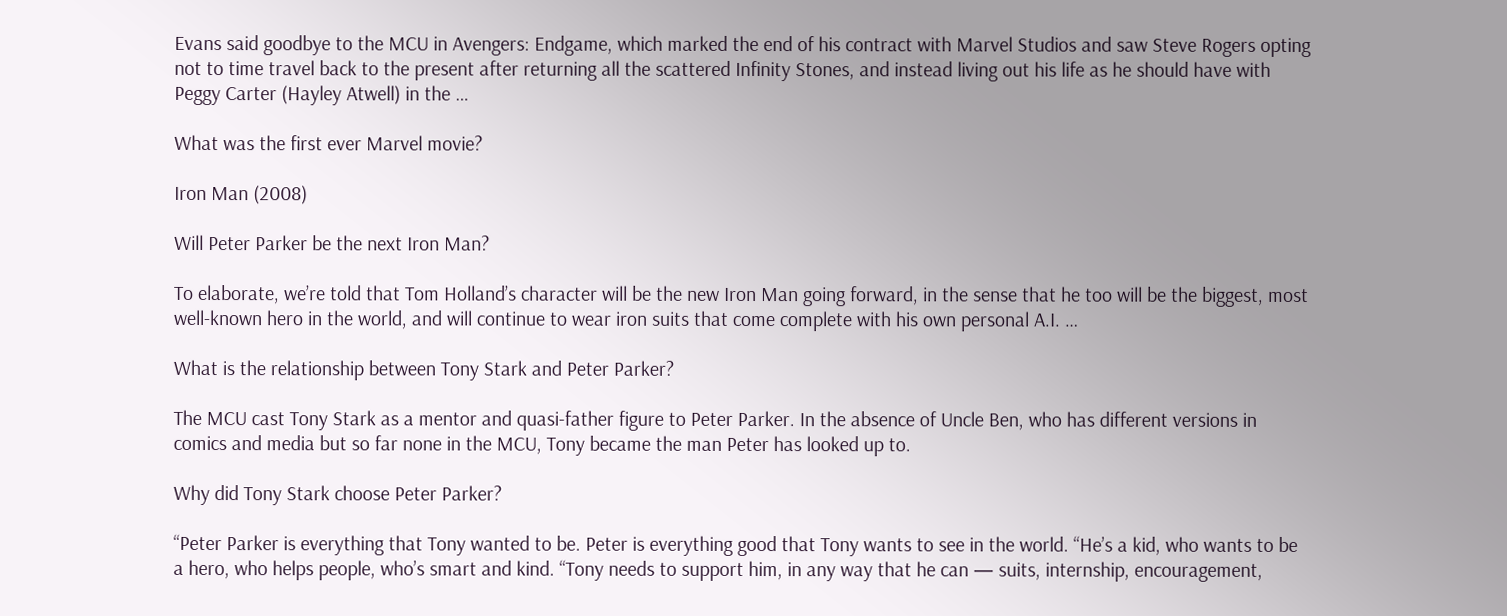Evans said goodbye to the MCU in Avengers: Endgame, which marked the end of his contract with Marvel Studios and saw Steve Rogers opting not to time travel back to the present after returning all the scattered Infinity Stones, and instead living out his life as he should have with Peggy Carter (Hayley Atwell) in the …

What was the first ever Marvel movie?

Iron Man (2008)

Will Peter Parker be the next Iron Man?

To elaborate, we’re told that Tom Holland’s character will be the new Iron Man going forward, in the sense that he too will be the biggest, most well-known hero in the world, and will continue to wear iron suits that come complete with his own personal A.I. …

What is the relationship between Tony Stark and Peter Parker?

The MCU cast Tony Stark as a mentor and quasi-father figure to Peter Parker. In the absence of Uncle Ben, who has different versions in comics and media but so far none in the MCU, Tony became the man Peter has looked up to.

Why did Tony Stark choose Peter Parker?

“Peter Parker is everything that Tony wanted to be. Peter is everything good that Tony wants to see in the world. “He’s a kid, who wants to be a hero, who helps people, who’s smart and kind. “Tony needs to support him, in any way that he can — suits, internship, encouragement,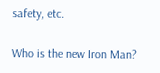safety, etc.

Who is the new Iron Man?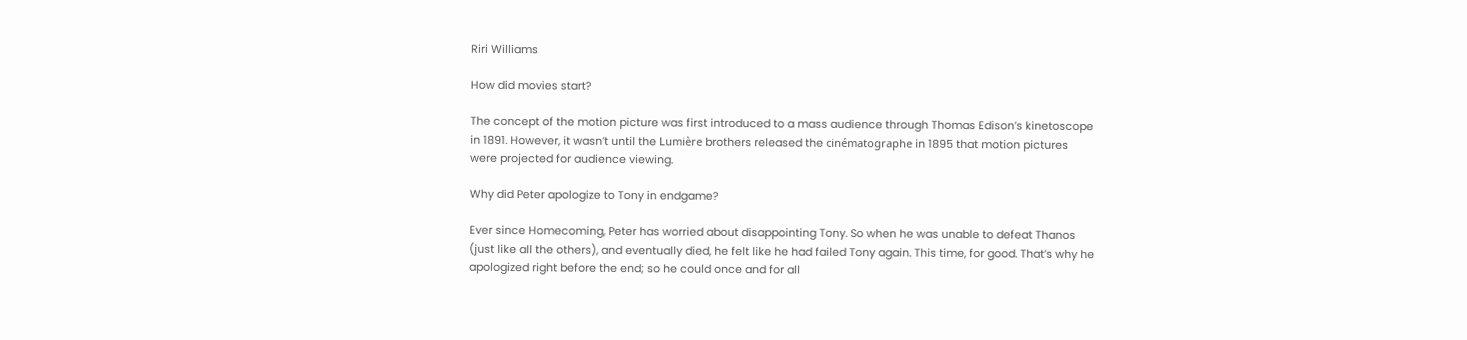Riri Williams

How did movies start?

The concept of the motion picture was first introduced to a mass audience through Thomas Edison’s kinetoscope in 1891. However, it wasn’t until the Lumière brothers released the cinématographe in 1895 that motion pictures were projected for audience viewing.

Why did Peter apologize to Tony in endgame?

Ever since Homecoming, Peter has worried about disappointing Tony. So when he was unable to defeat Thanos (just like all the others), and eventually died, he felt like he had failed Tony again. This time, for good. That’s why he apologized right before the end; so he could once and for all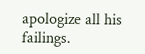apologize all his failings.